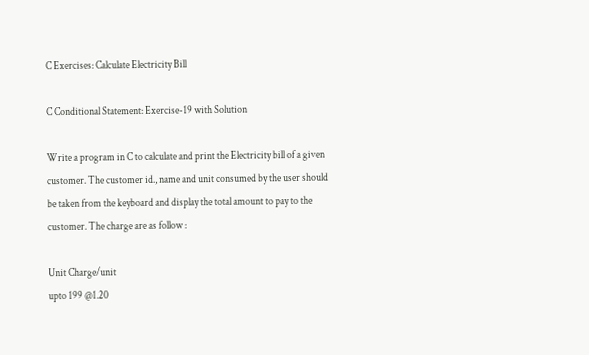C Exercises: Calculate Electricity Bill

C Conditional Statement: Exercise-19 with Solution

Write a program in C to calculate and print the Electricity bill of a given customer. The customer id., name and unit consumed by the user should be taken from the keyboard and display the total amount to pay to the customer. The charge are as follow :

Unit Charge/unit
upto 199 @1.20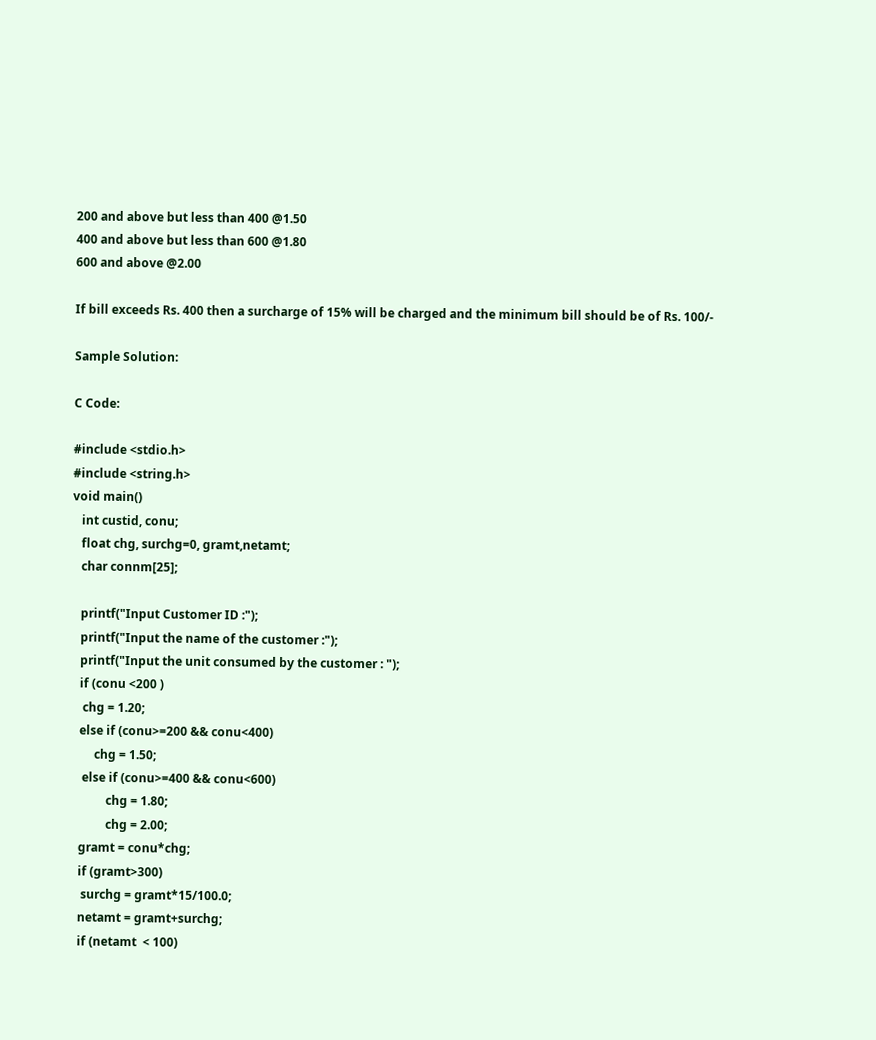200 and above but less than 400 @1.50
400 and above but less than 600 @1.80
600 and above @2.00

If bill exceeds Rs. 400 then a surcharge of 15% will be charged and the minimum bill should be of Rs. 100/-

Sample Solution:

C Code:

#include <stdio.h>
#include <string.h>
void main()
   int custid, conu;
   float chg, surchg=0, gramt,netamt;
   char connm[25];

   printf("Input Customer ID :");
   printf("Input the name of the customer :");
   printf("Input the unit consumed by the customer : ");
   if (conu <200 )
    chg = 1.20;
   else if (conu>=200 && conu<400)
        chg = 1.50;
    else if (conu>=400 && conu<600)
            chg = 1.80;
            chg = 2.00;
   gramt = conu*chg;
   if (gramt>300)
    surchg = gramt*15/100.0;
   netamt = gramt+surchg;
   if (netamt  < 100)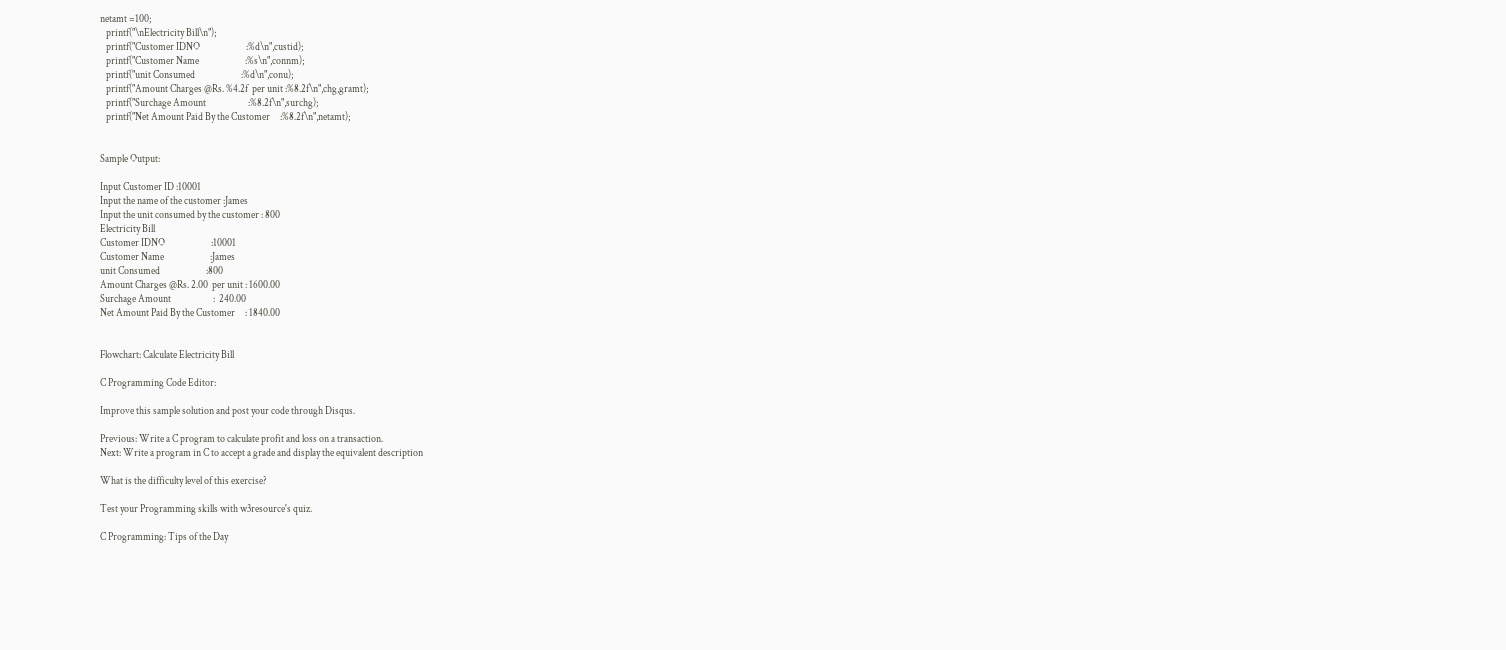netamt =100;
   printf("\nElectricity Bill\n");
   printf("Customer IDNO                       :%d\n",custid);
   printf("Customer Name                       :%s\n",connm);
   printf("unit Consumed                       :%d\n",conu);
   printf("Amount Charges @Rs. %4.2f  per unit :%8.2f\n",chg,gramt);
   printf("Surchage Amount                     :%8.2f\n",surchg);
   printf("Net Amount Paid By the Customer     :%8.2f\n",netamt);


Sample Output:

Input Customer ID :10001
Input the name of the customer :James
Input the unit consumed by the customer : 800
Electricity Bill
Customer IDNO                       :10001
Customer Name                       :James
unit Consumed                       :800
Amount Charges @Rs. 2.00  per unit : 1600.00
Surchage Amount                     :  240.00
Net Amount Paid By the Customer     : 1840.00


Flowchart: Calculate Electricity Bill

C Programming Code Editor:

Improve this sample solution and post your code through Disqus.

Previous: Write a C program to calculate profit and loss on a transaction.
Next: Write a program in C to accept a grade and display the equivalent description

What is the difficulty level of this exercise?

Test your Programming skills with w3resource's quiz.

C Programming: Tips of the Day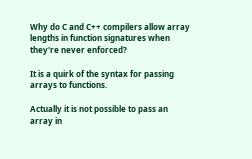Why do C and C++ compilers allow array lengths in function signatures when they're never enforced?

It is a quirk of the syntax for passing arrays to functions.

Actually it is not possible to pass an array in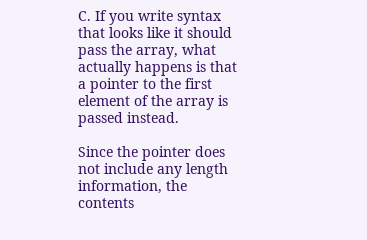C. If you write syntax that looks like it should pass the array, what actually happens is that a pointer to the first element of the array is passed instead.

Since the pointer does not include any length information, the contents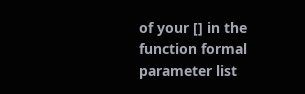of your [] in the function formal parameter list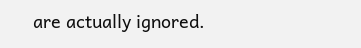are actually ignored.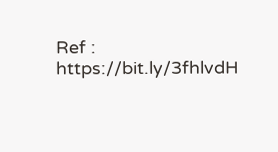Ref : https://bit.ly/3fhlvdH